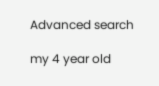Advanced search

my 4 year old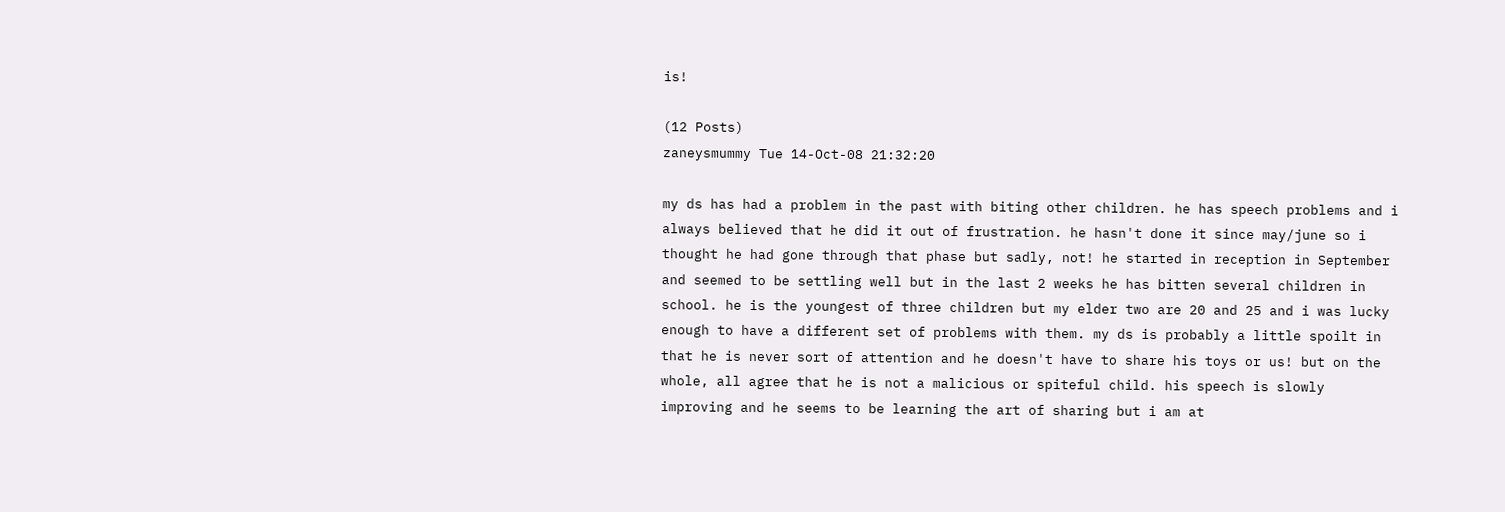is!

(12 Posts)
zaneysmummy Tue 14-Oct-08 21:32:20

my ds has had a problem in the past with biting other children. he has speech problems and i always believed that he did it out of frustration. he hasn't done it since may/june so i thought he had gone through that phase but sadly, not! he started in reception in September and seemed to be settling well but in the last 2 weeks he has bitten several children in school. he is the youngest of three children but my elder two are 20 and 25 and i was lucky enough to have a different set of problems with them. my ds is probably a little spoilt in that he is never sort of attention and he doesn't have to share his toys or us! but on the whole, all agree that he is not a malicious or spiteful child. his speech is slowly improving and he seems to be learning the art of sharing but i am at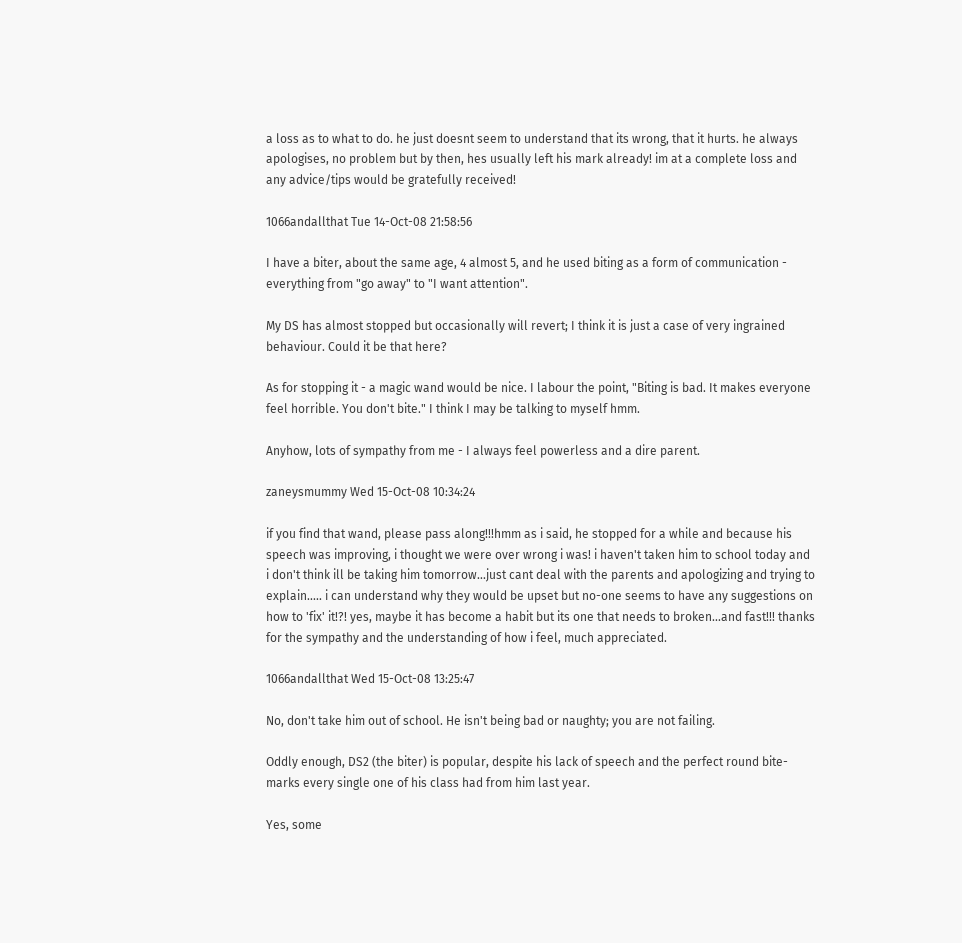a loss as to what to do. he just doesnt seem to understand that its wrong, that it hurts. he always apologises, no problem but by then, hes usually left his mark already! im at a complete loss and any advice/tips would be gratefully received!

1066andallthat Tue 14-Oct-08 21:58:56

I have a biter, about the same age, 4 almost 5, and he used biting as a form of communication - everything from "go away" to "I want attention".

My DS has almost stopped but occasionally will revert; I think it is just a case of very ingrained behaviour. Could it be that here?

As for stopping it - a magic wand would be nice. I labour the point, "Biting is bad. It makes everyone feel horrible. You don't bite." I think I may be talking to myself hmm.

Anyhow, lots of sympathy from me - I always feel powerless and a dire parent.

zaneysmummy Wed 15-Oct-08 10:34:24

if you find that wand, please pass along!!!hmm as i said, he stopped for a while and because his speech was improving, i thought we were over wrong i was! i haven't taken him to school today and i don't think ill be taking him tomorrow...just cant deal with the parents and apologizing and trying to explain..... i can understand why they would be upset but no-one seems to have any suggestions on how to 'fix' it!?! yes, maybe it has become a habit but its one that needs to broken...and fast!!! thanks for the sympathy and the understanding of how i feel, much appreciated.

1066andallthat Wed 15-Oct-08 13:25:47

No, don't take him out of school. He isn't being bad or naughty; you are not failing.

Oddly enough, DS2 (the biter) is popular, despite his lack of speech and the perfect round bite-marks every single one of his class had from him last year.

Yes, some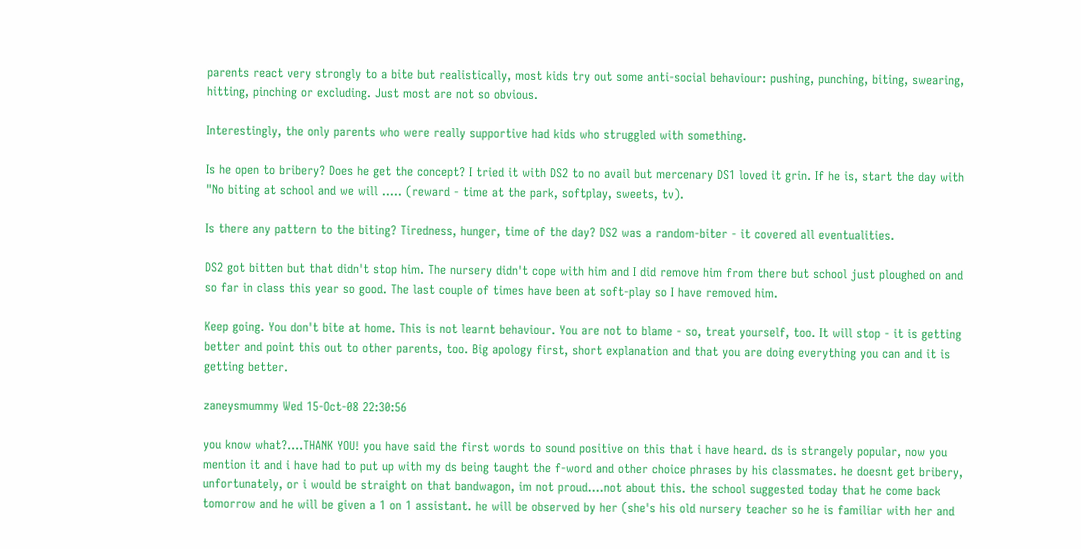parents react very strongly to a bite but realistically, most kids try out some anti-social behaviour: pushing, punching, biting, swearing, hitting, pinching or excluding. Just most are not so obvious.

Interestingly, the only parents who were really supportive had kids who struggled with something.

Is he open to bribery? Does he get the concept? I tried it with DS2 to no avail but mercenary DS1 loved it grin. If he is, start the day with "No biting at school and we will ..... (reward - time at the park, softplay, sweets, tv).

Is there any pattern to the biting? Tiredness, hunger, time of the day? DS2 was a random-biter - it covered all eventualities.

DS2 got bitten but that didn't stop him. The nursery didn't cope with him and I did remove him from there but school just ploughed on and so far in class this year so good. The last couple of times have been at soft-play so I have removed him.

Keep going. You don't bite at home. This is not learnt behaviour. You are not to blame - so, treat yourself, too. It will stop - it is getting better and point this out to other parents, too. Big apology first, short explanation and that you are doing everything you can and it is getting better.

zaneysmummy Wed 15-Oct-08 22:30:56

you know what?....THANK YOU! you have said the first words to sound positive on this that i have heard. ds is strangely popular, now you mention it and i have had to put up with my ds being taught the f-word and other choice phrases by his classmates. he doesnt get bribery, unfortunately, or i would be straight on that bandwagon, im not proud....not about this. the school suggested today that he come back tomorrow and he will be given a 1 on 1 assistant. he will be observed by her (she's his old nursery teacher so he is familiar with her and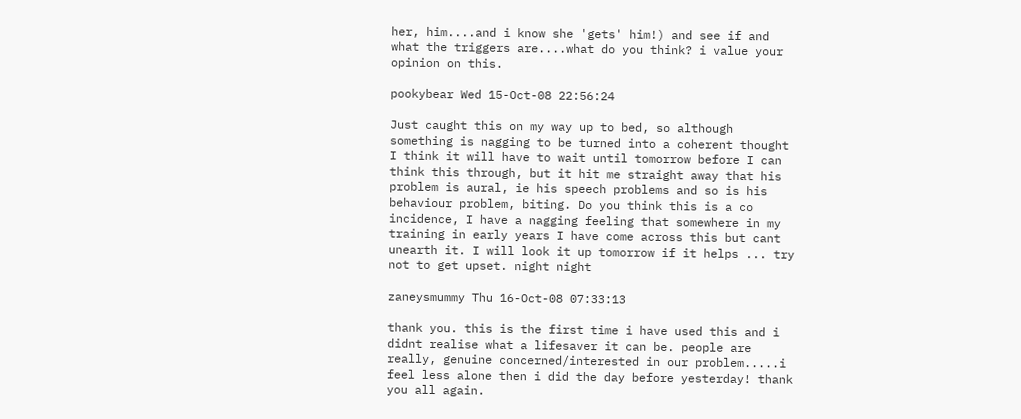her, him....and i know she 'gets' him!) and see if and what the triggers are....what do you think? i value your opinion on this.

pookybear Wed 15-Oct-08 22:56:24

Just caught this on my way up to bed, so although something is nagging to be turned into a coherent thought I think it will have to wait until tomorrow before I can think this through, but it hit me straight away that his problem is aural, ie his speech problems and so is his behaviour problem, biting. Do you think this is a co incidence, I have a nagging feeling that somewhere in my training in early years I have come across this but cant unearth it. I will look it up tomorrow if it helps ... try not to get upset. night night

zaneysmummy Thu 16-Oct-08 07:33:13

thank you. this is the first time i have used this and i didnt realise what a lifesaver it can be. people are really, genuine concerned/interested in our problem.....i feel less alone then i did the day before yesterday! thank you all again.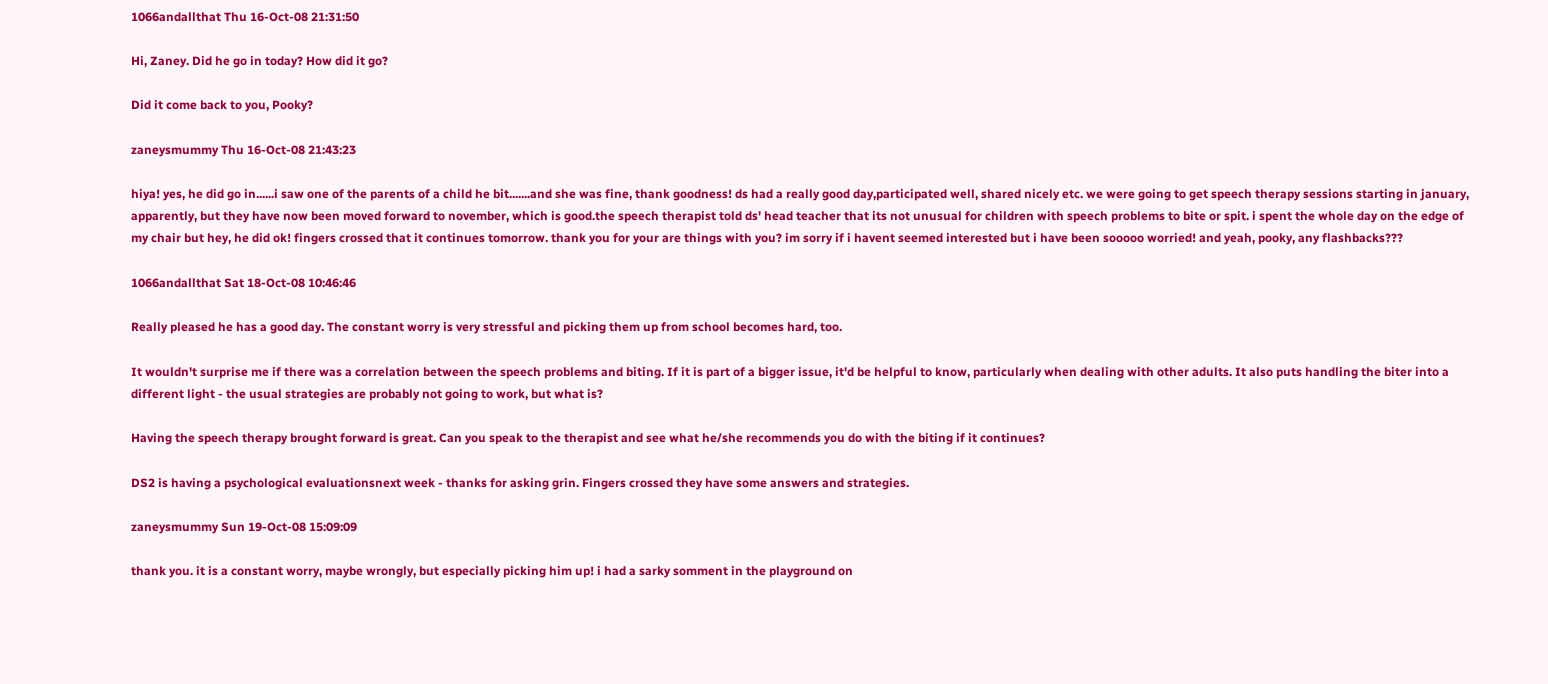1066andallthat Thu 16-Oct-08 21:31:50

Hi, Zaney. Did he go in today? How did it go?

Did it come back to you, Pooky?

zaneysmummy Thu 16-Oct-08 21:43:23

hiya! yes, he did go in......i saw one of the parents of a child he bit.......and she was fine, thank goodness! ds had a really good day,participated well, shared nicely etc. we were going to get speech therapy sessions starting in january, apparently, but they have now been moved forward to november, which is good.the speech therapist told ds' head teacher that its not unusual for children with speech problems to bite or spit. i spent the whole day on the edge of my chair but hey, he did ok! fingers crossed that it continues tomorrow. thank you for your are things with you? im sorry if i havent seemed interested but i have been sooooo worried! and yeah, pooky, any flashbacks???

1066andallthat Sat 18-Oct-08 10:46:46

Really pleased he has a good day. The constant worry is very stressful and picking them up from school becomes hard, too.

It wouldn't surprise me if there was a correlation between the speech problems and biting. If it is part of a bigger issue, it'd be helpful to know, particularly when dealing with other adults. It also puts handling the biter into a different light - the usual strategies are probably not going to work, but what is?

Having the speech therapy brought forward is great. Can you speak to the therapist and see what he/she recommends you do with the biting if it continues?

DS2 is having a psychological evaluationsnext week - thanks for asking grin. Fingers crossed they have some answers and strategies.

zaneysmummy Sun 19-Oct-08 15:09:09

thank you. it is a constant worry, maybe wrongly, but especially picking him up! i had a sarky somment in the playground on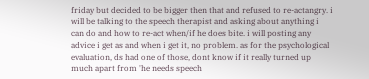friday but decided to be bigger then that and refused to re-actangry. i will be talking to the speech therapist and asking about anything i can do and how to re-act when/if he does bite. i will posting any advice i get as and when i get it, no problem. as for the psychological evaluation, ds had one of those, dont know if it really turned up much apart from 'he needs speech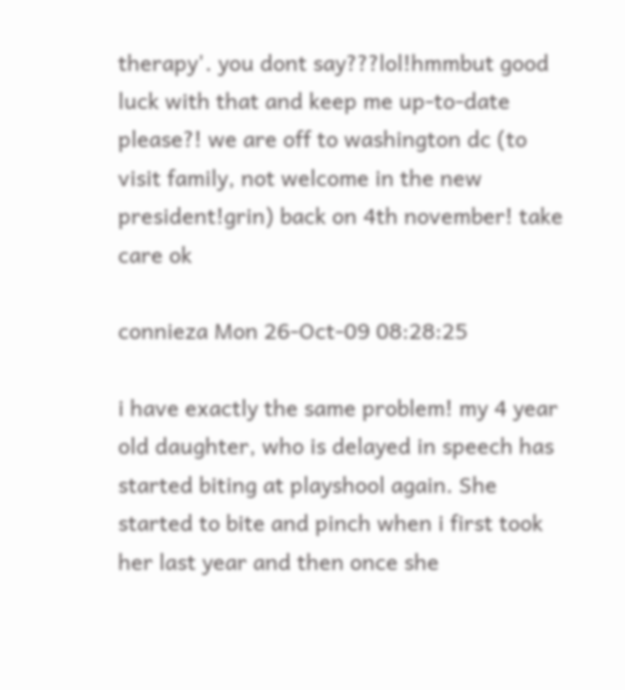therapy'. you dont say???lol!hmmbut good luck with that and keep me up-to-date please?! we are off to washington dc (to visit family, not welcome in the new president!grin) back on 4th november! take care ok

connieza Mon 26-Oct-09 08:28:25

i have exactly the same problem! my 4 year old daughter, who is delayed in speech has started biting at playshool again. She started to bite and pinch when i first took her last year and then once she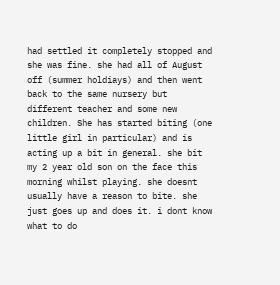had settled it completely stopped and she was fine. she had all of August off (summer holdiays) and then went back to the same nursery but different teacher and some new children. She has started biting (one little girl in particular) and is acting up a bit in general. she bit my 2 year old son on the face this morning whilst playing. she doesnt usually have a reason to bite. she just goes up and does it. i dont know what to do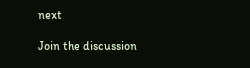next

Join the discussion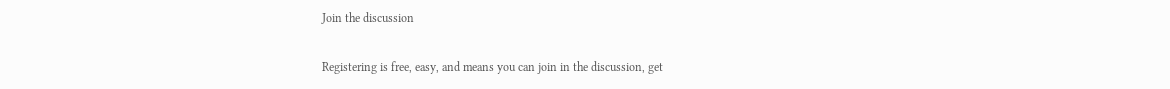Join the discussion

Registering is free, easy, and means you can join in the discussion, get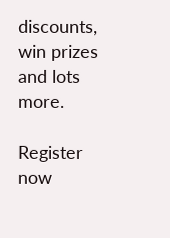discounts, win prizes and lots more.

Register now